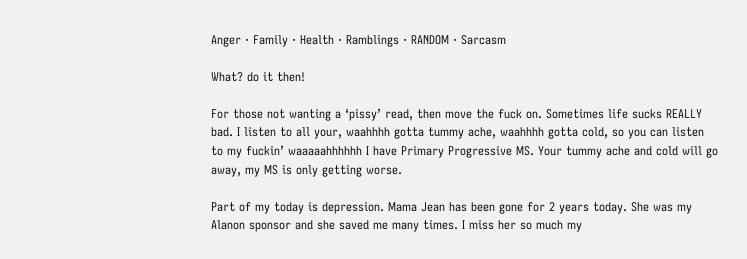Anger · Family · Health · Ramblings · RANDOM · Sarcasm

What? do it then!

For those not wanting a ‘pissy’ read, then move the fuck on. Sometimes life sucks REALLY bad. I listen to all your, waahhhh gotta tummy ache, waahhhh gotta cold, so you can listen to my fuckin’ waaaaahhhhhh I have Primary Progressive MS. Your tummy ache and cold will go away, my MS is only getting worse.

Part of my today is depression. Mama Jean has been gone for 2 years today. She was my Alanon sponsor and she saved me many times. I miss her so much my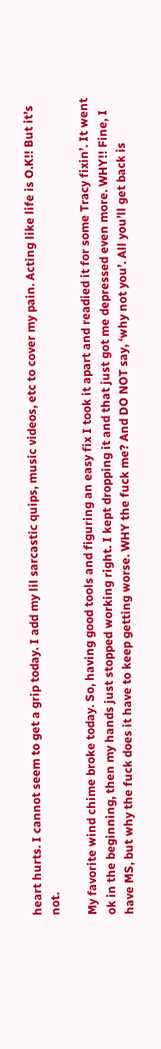heart hurts. I cannot seem to get a grip today. I add my lil sarcastic quips, music videos, etc to cover my pain. Acting like life is O.K!! But it’s not.

My favorite wind chime broke today. So, having good tools and figuring an easy fix I took it apart and readied it for some Tracy fixin’. It went ok in the beginning, then my hands just stopped working right. I kept dropping it and that just got me depressed even more. WHY!! Fine, I have MS, but why the fuck does it have to keep getting worse. WHY the fuck me? And DO NOT say, ‘why not you’. All you’ll get back is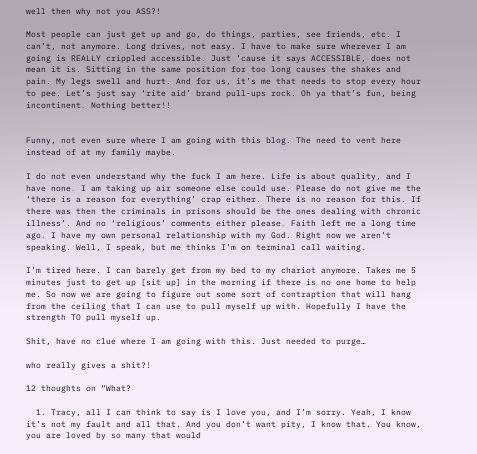well then why not you ASS?!

Most people can just get up and go, do things, parties, see friends, etc. I can’t, not anymore. Long drives, not easy. I have to make sure wherever I am going is REALLY crippled accessible. Just ’cause it says ACCESSIBLE, does not mean it is. Sitting in the same position for too long causes the shakes and pain. My legs swell and hurt. And for us, it’s me that needs to stop every hour to pee. Let’s just say ‘rite aid’ brand pull-ups rock. Oh ya that’s fun, being incontinent. Nothing better!!


Funny, not even sure where I am going with this blog. The need to vent here instead of at my family maybe.

I do not even understand why the fuck I am here. Life is about quality, and I have none. I am taking up air someone else could use. Please do not give me the ‘there is a reason for everything’ crap either. There is no reason for this. If there was then the criminals in prisons should be the ones dealing with chronic illness’. And no ‘religious’ comments either please. Faith left me a long time ago. I have my own personal relationship with my God. Right now we aren’t speaking. Well, I speak, but me thinks I’m on terminal call waiting.

I’m tired here. I can barely get from my bed to my chariot anymore. Takes me 5 minutes just to get up [sit up] in the morning if there is no one home to help me. So now we are going to figure out some sort of contraption that will hang from the ceiling that I can use to pull myself up with. Hopefully I have the strength TO pull myself up.

Shit, have no clue where I am going with this. Just needed to purge…

who really gives a shit?!

12 thoughts on “What?

  1. Tracy, all I can think to say is I love you, and I’m sorry. Yeah, I know it’s not my fault and all that. And you don’t want pity, I know that. You know, you are loved by so many that would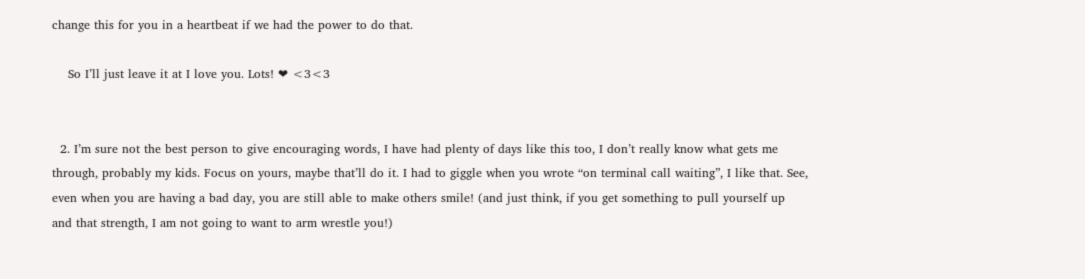change this for you in a heartbeat if we had the power to do that.

    So I’ll just leave it at I love you. Lots! ❤ <3<3


  2. I’m sure not the best person to give encouraging words, I have had plenty of days like this too, I don’t really know what gets me through, probably my kids. Focus on yours, maybe that’ll do it. I had to giggle when you wrote “on terminal call waiting”, I like that. See, even when you are having a bad day, you are still able to make others smile! (and just think, if you get something to pull yourself up and that strength, I am not going to want to arm wrestle you!)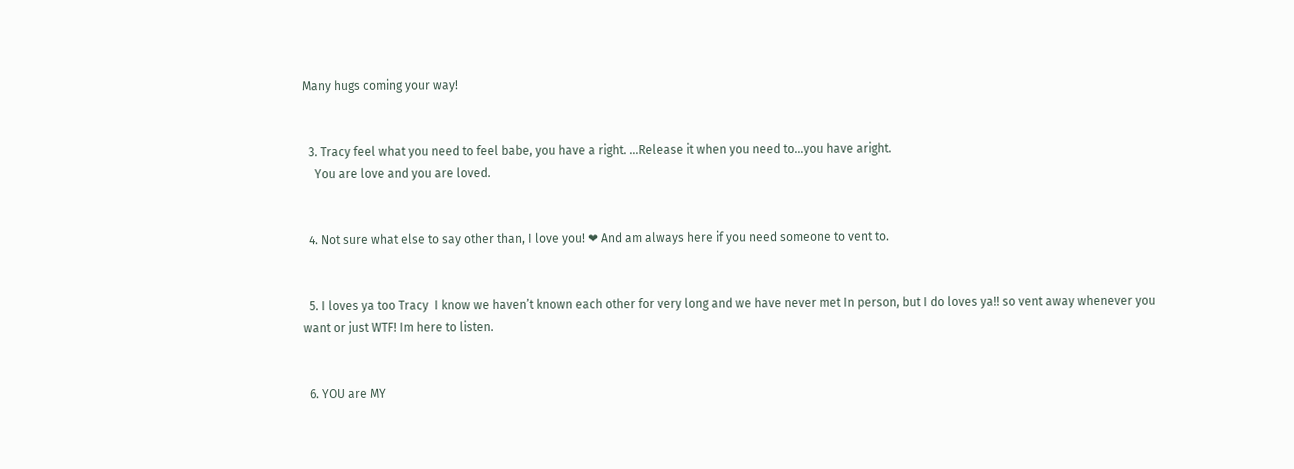Many hugs coming your way!


  3. Tracy feel what you need to feel babe, you have a right. …Release it when you need to…you have aright.
    You are love and you are loved.


  4. Not sure what else to say other than, I love you! ❤ And am always here if you need someone to vent to.


  5. I loves ya too Tracy  I know we haven’t known each other for very long and we have never met In person, but I do loves ya!! so vent away whenever you want or just WTF! Im here to listen.


  6. YOU are MY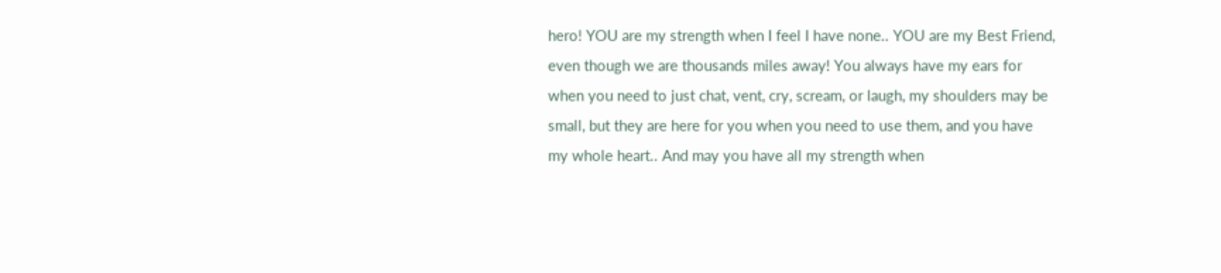hero! YOU are my strength when I feel I have none.. YOU are my Best Friend, even though we are thousands miles away! You always have my ears for when you need to just chat, vent, cry, scream, or laugh, my shoulders may be small, but they are here for you when you need to use them, and you have my whole heart.. And may you have all my strength when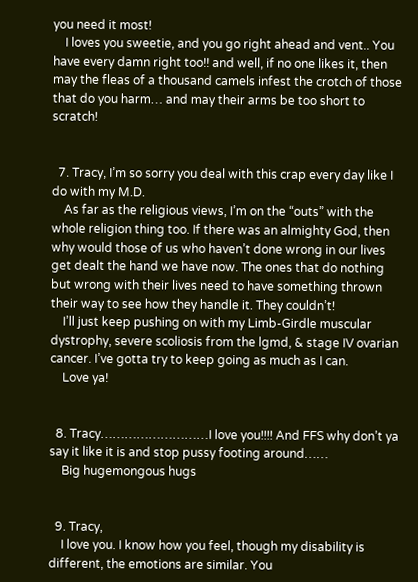you need it most!
    I loves you sweetie, and you go right ahead and vent.. You have every damn right too!! and well, if no one likes it, then may the fleas of a thousand camels infest the crotch of those that do you harm… and may their arms be too short to scratch!


  7. Tracy, I’m so sorry you deal with this crap every day like I do with my M.D.
    As far as the religious views, I’m on the “outs” with the whole religion thing too. If there was an almighty God, then why would those of us who haven’t done wrong in our lives get dealt the hand we have now. The ones that do nothing but wrong with their lives need to have something thrown their way to see how they handle it. They couldn’t!
    I’ll just keep pushing on with my Limb-Girdle muscular dystrophy, severe scoliosis from the lgmd, & stage IV ovarian cancer. I’ve gotta try to keep going as much as I can.
    Love ya!


  8. Tracy………………………I love you!!!! And FFS why don’t ya say it like it is and stop pussy footing around……
    Big hugemongous hugs


  9. Tracy,
    I love you. I know how you feel, though my disability is different, the emotions are similar. You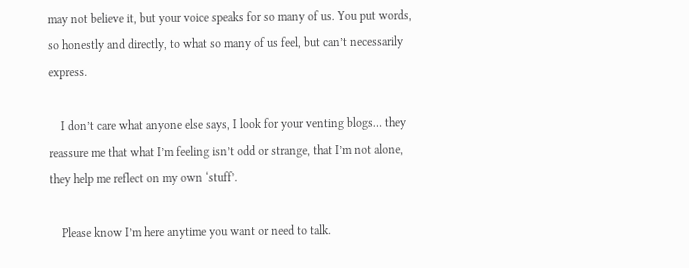may not believe it, but your voice speaks for so many of us. You put words, so honestly and directly, to what so many of us feel, but can’t necessarily express.

    I don’t care what anyone else says, I look for your venting blogs… they reassure me that what I’m feeling isn’t odd or strange, that I’m not alone, they help me reflect on my own ‘stuff’.

    Please know I’m here anytime you want or need to talk.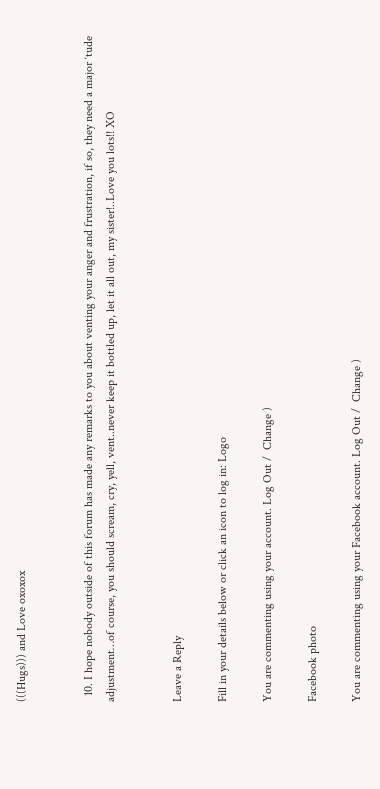(((Hugs))) and Love oxoxox


  10. I hope nobody outside of this forum has made any remarks to you about venting your anger and frustration, if so, they need a major ‘tude adjustment…of course, you should scream, cry, yell, vent..never keep it bottled up, let it all out, my sister!..Love you lots!! XO


Leave a Reply

Fill in your details below or click an icon to log in: Logo

You are commenting using your account. Log Out /  Change )

Facebook photo

You are commenting using your Facebook account. Log Out /  Change )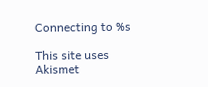Connecting to %s

This site uses Akismet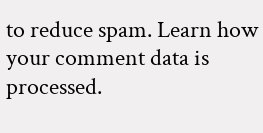to reduce spam. Learn how your comment data is processed.